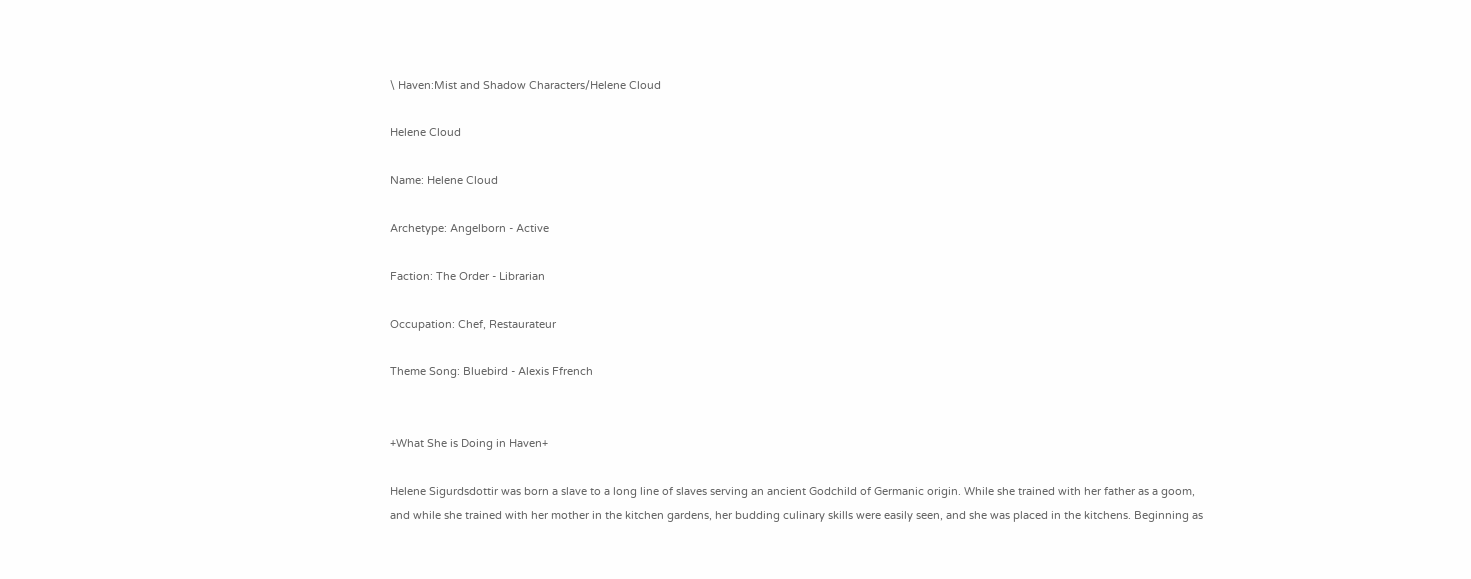\ Haven:Mist and Shadow Characters/Helene Cloud

Helene Cloud

Name: Helene Cloud

Archetype: Angelborn - Active

Faction: The Order - Librarian

Occupation: Chef, Restaurateur

Theme Song: Bluebird - Alexis Ffrench


+What She is Doing in Haven+

Helene Sigurdsdottir was born a slave to a long line of slaves serving an ancient Godchild of Germanic origin. While she trained with her father as a goom, and while she trained with her mother in the kitchen gardens, her budding culinary skills were easily seen, and she was placed in the kitchens. Beginning as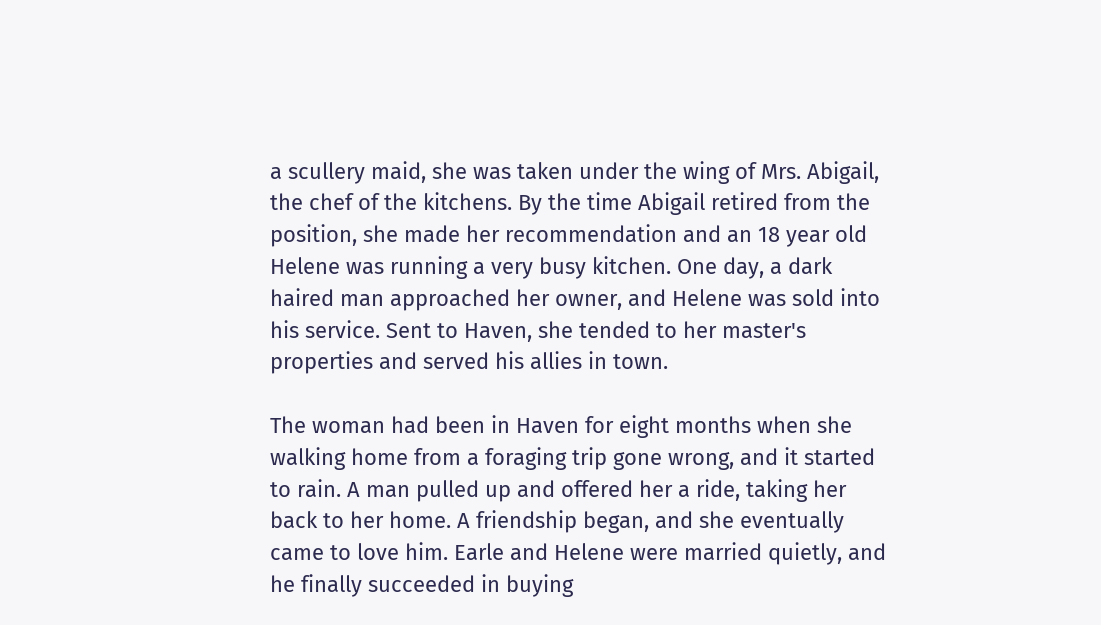a scullery maid, she was taken under the wing of Mrs. Abigail, the chef of the kitchens. By the time Abigail retired from the position, she made her recommendation and an 18 year old Helene was running a very busy kitchen. One day, a dark haired man approached her owner, and Helene was sold into his service. Sent to Haven, she tended to her master's properties and served his allies in town.

The woman had been in Haven for eight months when she walking home from a foraging trip gone wrong, and it started to rain. A man pulled up and offered her a ride, taking her back to her home. A friendship began, and she eventually came to love him. Earle and Helene were married quietly, and he finally succeeded in buying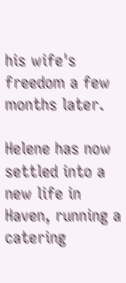his wife's freedom a few months later.

Helene has now settled into a new life in Haven, running a catering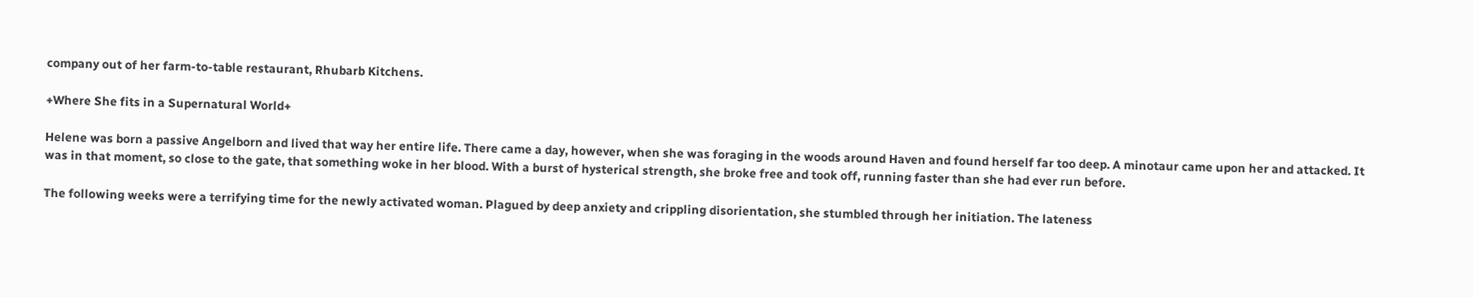company out of her farm-to-table restaurant, Rhubarb Kitchens.

+Where She fits in a Supernatural World+

Helene was born a passive Angelborn and lived that way her entire life. There came a day, however, when she was foraging in the woods around Haven and found herself far too deep. A minotaur came upon her and attacked. It was in that moment, so close to the gate, that something woke in her blood. With a burst of hysterical strength, she broke free and took off, running faster than she had ever run before.

The following weeks were a terrifying time for the newly activated woman. Plagued by deep anxiety and crippling disorientation, she stumbled through her initiation. The lateness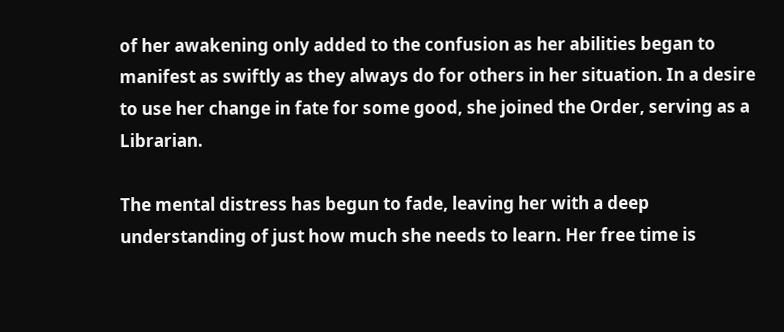of her awakening only added to the confusion as her abilities began to manifest as swiftly as they always do for others in her situation. In a desire to use her change in fate for some good, she joined the Order, serving as a Librarian.

The mental distress has begun to fade, leaving her with a deep understanding of just how much she needs to learn. Her free time is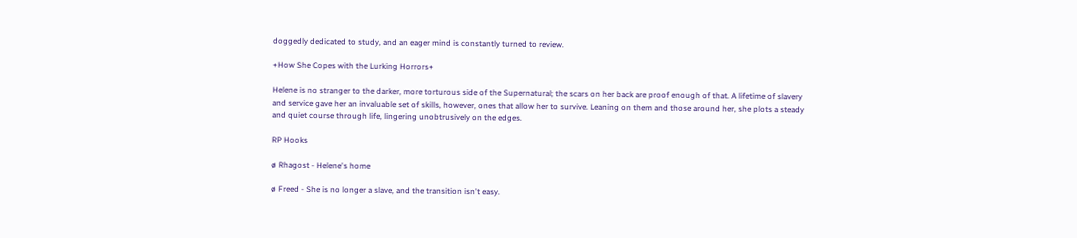doggedly dedicated to study, and an eager mind is constantly turned to review.

+How She Copes with the Lurking Horrors+

Helene is no stranger to the darker, more torturous side of the Supernatural; the scars on her back are proof enough of that. A lifetime of slavery and service gave her an invaluable set of skills, however, ones that allow her to survive. Leaning on them and those around her, she plots a steady and quiet course through life, lingering unobtrusively on the edges.

RP Hooks

ø Rhagost - Helene's home

ø Freed - She is no longer a slave, and the transition isn't easy.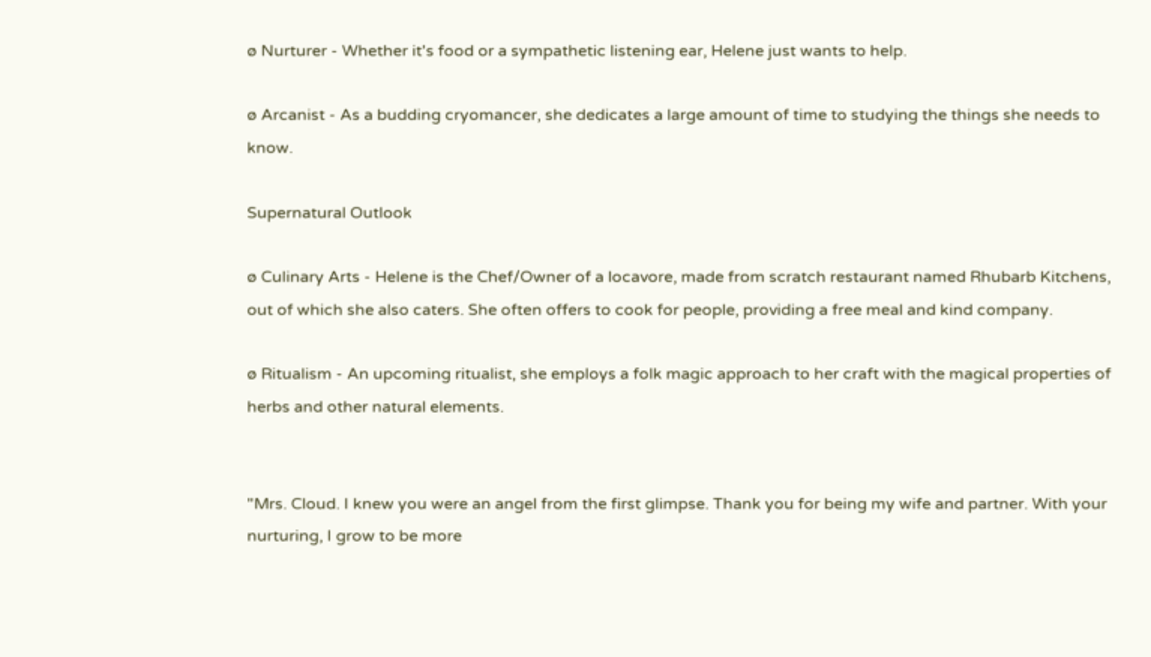ø Nurturer - Whether it's food or a sympathetic listening ear, Helene just wants to help.

ø Arcanist - As a budding cryomancer, she dedicates a large amount of time to studying the things she needs to know.

Supernatural Outlook

ø Culinary Arts - Helene is the Chef/Owner of a locavore, made from scratch restaurant named Rhubarb Kitchens, out of which she also caters. She often offers to cook for people, providing a free meal and kind company.

ø Ritualism - An upcoming ritualist, she employs a folk magic approach to her craft with the magical properties of herbs and other natural elements.


"Mrs. Cloud. I knew you were an angel from the first glimpse. Thank you for being my wife and partner. With your nurturing, I grow to be more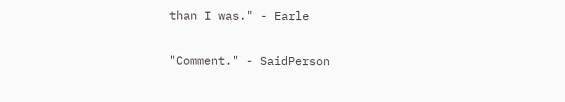than I was." - Earle

"Comment." - SaidPerson